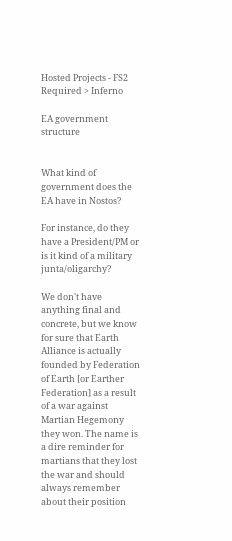Hosted Projects - FS2 Required > Inferno

EA government structure


What kind of government does the EA have in Nostos?

For instance, do they have a President/PM or is it kind of a military junta/oligarchy?

We don't have anything final and concrete, but we know for sure that Earth Alliance is actually founded by Federation of Earth [or Earther Federation] as a result of a war against Martian Hegemony they won. The name is a dire reminder for martians that they lost the war and should always remember about their position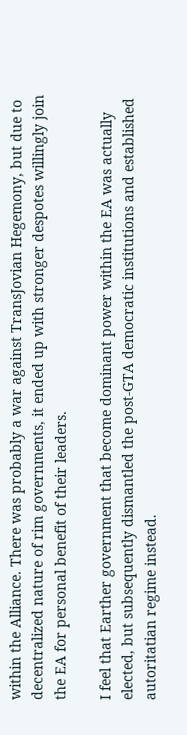within the Alliance. There was probably a war against TransJovian Hegemony, but due to decentralized nature of rim governments, it ended up with stronger despotes willingly join the EA for personal benefit of their leaders.

I feel that Earther government that become dominant power within the EA was actually elected, but subsequently dismantled the post-GTA democratic institutions and established autoritatian regime instead.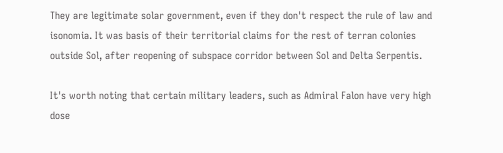They are legitimate solar government, even if they don't respect the rule of law and isonomia. It was basis of their territorial claims for the rest of terran colonies outside Sol, after reopening of subspace corridor between Sol and Delta Serpentis.

It's worth noting that certain military leaders, such as Admiral Falon have very high dose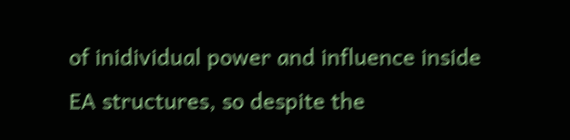of inidividual power and influence inside EA structures, so despite the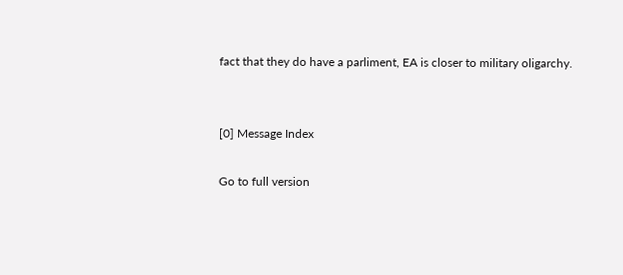fact that they do have a parliment, EA is closer to military oligarchy.


[0] Message Index

Go to full version